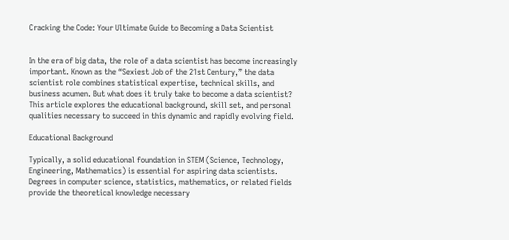Cracking the Code: Your Ultimate Guide to Becoming a Data Scientist


In the era of big data, the role of a data scientist has become increasingly important. Known as the “Sexiest Job of the 21st Century,” the data scientist role combines statistical expertise, technical skills, and business acumen. But what does it truly take to become a data scientist? This article explores the educational background, skill set, and personal qualities necessary to succeed in this dynamic and rapidly evolving field.

Educational Background

Typically, a solid educational foundation in STEM (Science, Technology, Engineering, Mathematics) is essential for aspiring data scientists. Degrees in computer science, statistics, mathematics, or related fields provide the theoretical knowledge necessary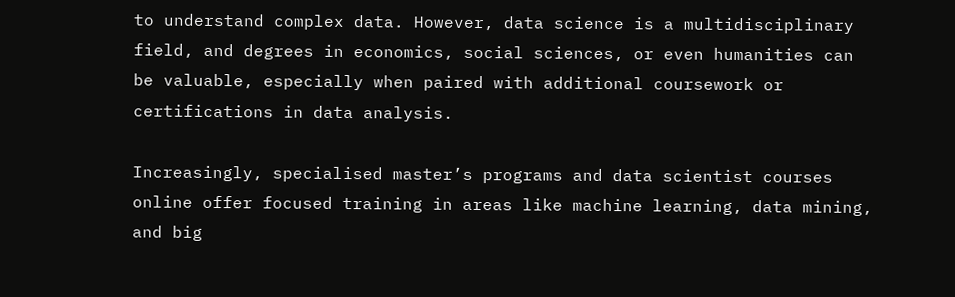to understand complex data. However, data science is a multidisciplinary field, and degrees in economics, social sciences, or even humanities can be valuable, especially when paired with additional coursework or certifications in data analysis.

Increasingly, specialised master’s programs and data scientist courses online offer focused training in areas like machine learning, data mining, and big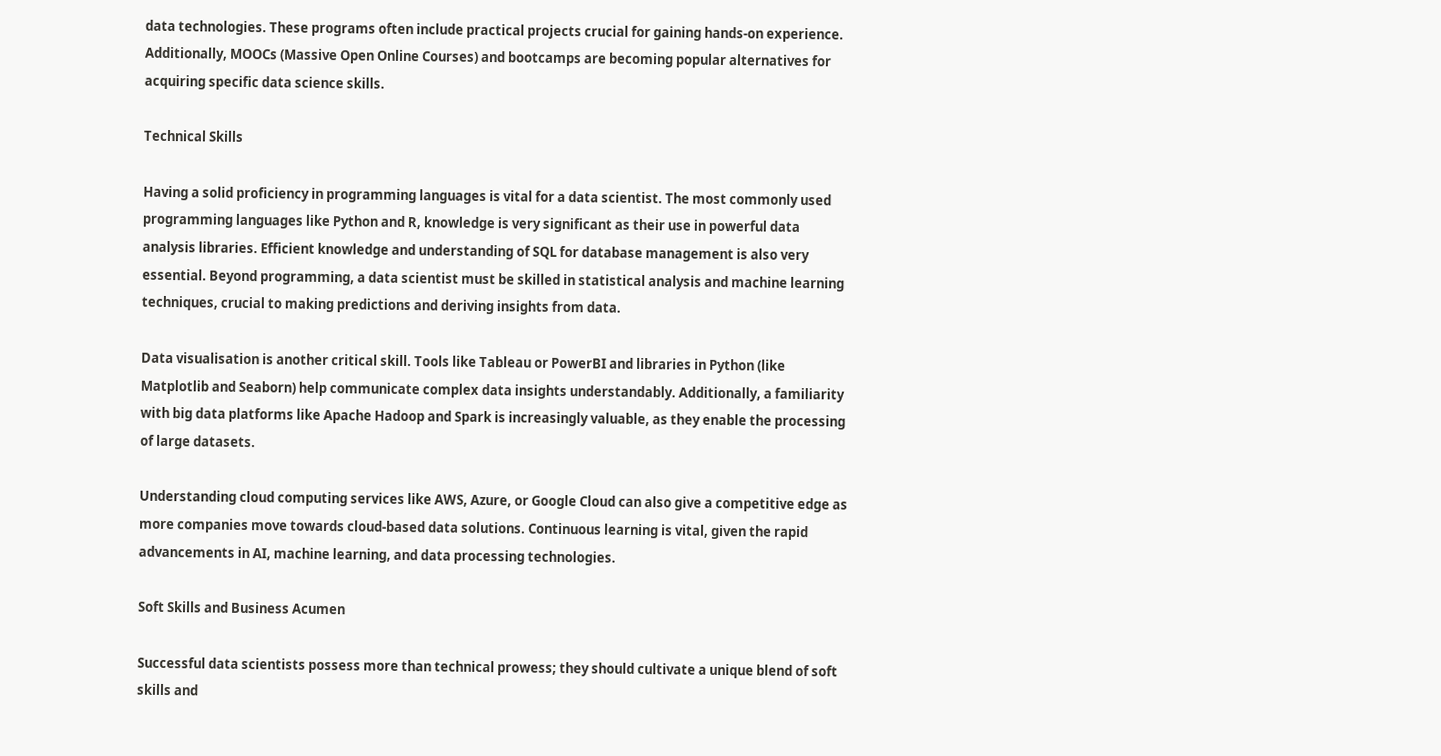data technologies. These programs often include practical projects crucial for gaining hands-on experience. Additionally, MOOCs (Massive Open Online Courses) and bootcamps are becoming popular alternatives for acquiring specific data science skills.

Technical Skills

Having a solid proficiency in programming languages is vital for a data scientist. The most commonly used programming languages like Python and R, knowledge is very significant as their use in powerful data analysis libraries. Efficient knowledge and understanding of SQL for database management is also very essential. Beyond programming, a data scientist must be skilled in statistical analysis and machine learning techniques, crucial to making predictions and deriving insights from data.

Data visualisation is another critical skill. Tools like Tableau or PowerBI and libraries in Python (like Matplotlib and Seaborn) help communicate complex data insights understandably. Additionally, a familiarity with big data platforms like Apache Hadoop and Spark is increasingly valuable, as they enable the processing of large datasets.

Understanding cloud computing services like AWS, Azure, or Google Cloud can also give a competitive edge as more companies move towards cloud-based data solutions. Continuous learning is vital, given the rapid advancements in AI, machine learning, and data processing technologies.

Soft Skills and Business Acumen

Successful data scientists possess more than technical prowess; they should cultivate a unique blend of soft skills and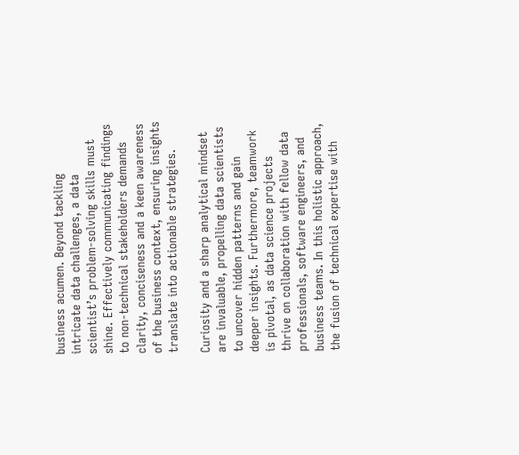business acumen. Beyond tackling intricate data challenges, a data scientist’s problem-solving skills must shine. Effectively communicating findings to non-technical stakeholders demands clarity, conciseness and a keen awareness of the business context, ensuring insights translate into actionable strategies.

Curiosity and a sharp analytical mindset are invaluable, propelling data scientists to uncover hidden patterns and gain deeper insights. Furthermore, teamwork is pivotal, as data science projects thrive on collaboration with fellow data professionals, software engineers, and business teams. In this holistic approach, the fusion of technical expertise with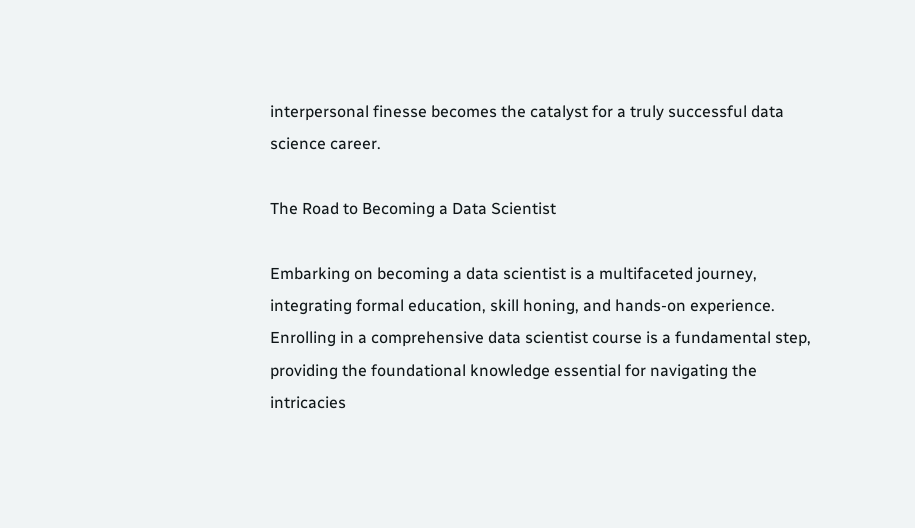interpersonal finesse becomes the catalyst for a truly successful data science career.

The Road to Becoming a Data Scientist

Embarking on becoming a data scientist is a multifaceted journey, integrating formal education, skill honing, and hands-on experience. Enrolling in a comprehensive data scientist course is a fundamental step, providing the foundational knowledge essential for navigating the intricacies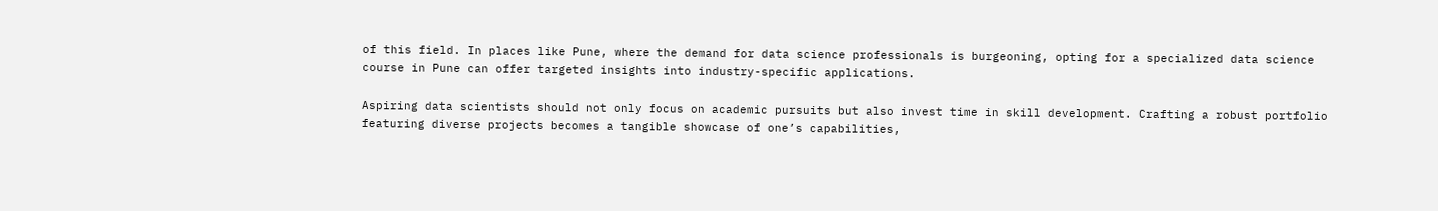of this field. In places like Pune, where the demand for data science professionals is burgeoning, opting for a specialized data science course in Pune can offer targeted insights into industry-specific applications.

Aspiring data scientists should not only focus on academic pursuits but also invest time in skill development. Crafting a robust portfolio featuring diverse projects becomes a tangible showcase of one’s capabilities,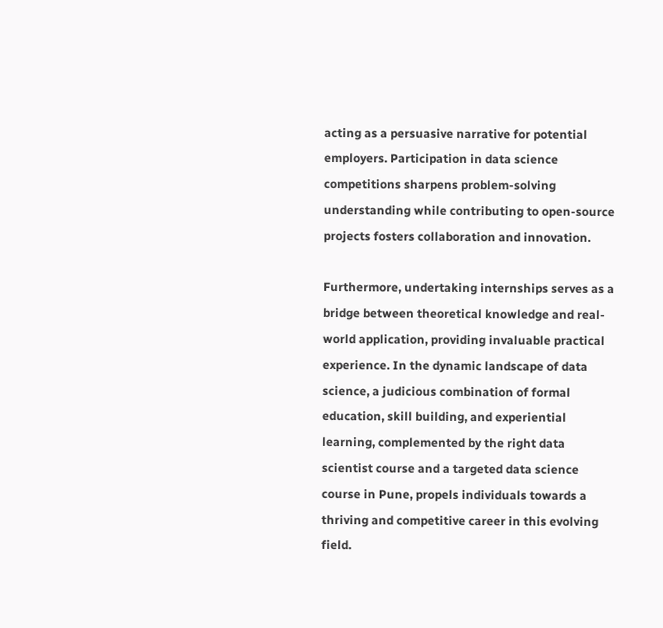acting as a persuasive narrative for potential employers. Participation in data science competitions sharpens problem-solving understanding while contributing to open-source projects fosters collaboration and innovation.

Furthermore, undertaking internships serves as a bridge between theoretical knowledge and real-world application, providing invaluable practical experience. In the dynamic landscape of data science, a judicious combination of formal education, skill building, and experiential learning, complemented by the right data scientist course and a targeted data science course in Pune, propels individuals towards a thriving and competitive career in this evolving field.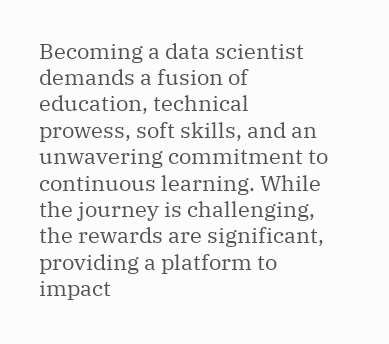Becoming a data scientist demands a fusion of education, technical prowess, soft skills, and an unwavering commitment to continuous learning. While the journey is challenging, the rewards are significant, providing a platform to impact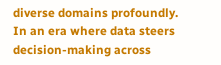diverse domains profoundly. In an era where data steers decision-making across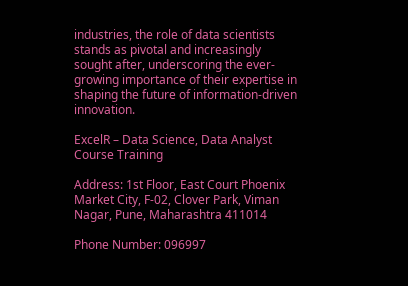industries, the role of data scientists stands as pivotal and increasingly sought after, underscoring the ever-growing importance of their expertise in shaping the future of information-driven innovation.

ExcelR – Data Science, Data Analyst Course Training

Address: 1st Floor, East Court Phoenix Market City, F-02, Clover Park, Viman Nagar, Pune, Maharashtra 411014

Phone Number: 096997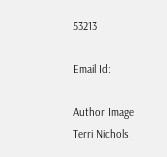53213

Email Id:

Author Image
Terri Nichols